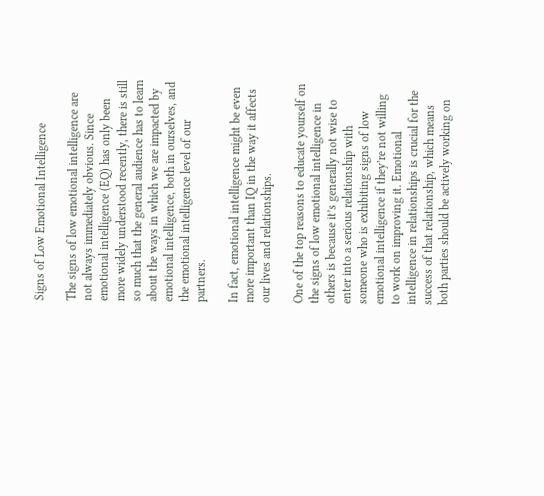Signs of Low Emotional Intelligence

The signs of low emotional intelligence are not always immediately obvious. Since emotional intelligence (EQ) has only been more widely understood recently, there is still so much that the general audience has to learn about the ways in which we are impacted by emotional intelligence, both in ourselves, and the emotional intelligence level of our partners.

In fact, emotional intelligence might be even more important than IQ in the way it affects our lives and relationships.

One of the top reasons to educate yourself on the signs of low emotional intelligence in others is because it’s generally not wise to enter into a serious relationship with someone who is exhibiting signs of low emotional intelligence if they’re not willing to work on improving it. Emotional intelligence in relationships is crucial for the success of that relationship, which means both parties should be actively working on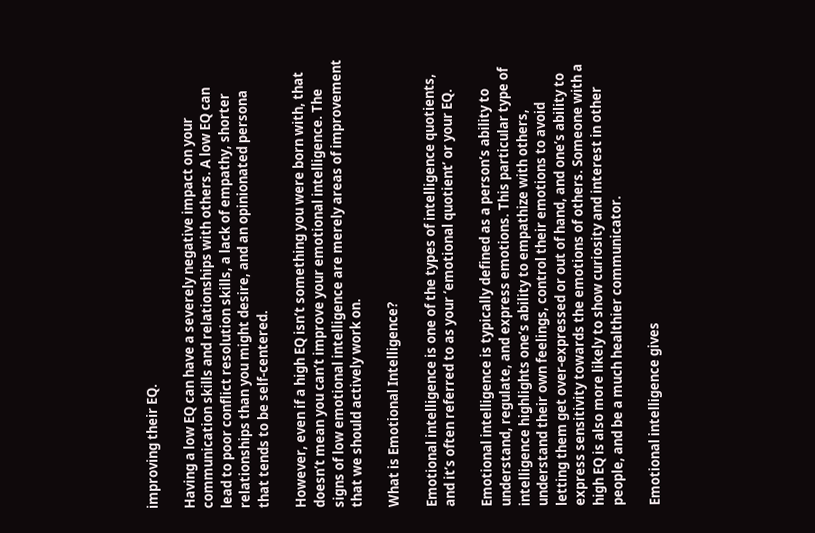improving their EQ.

Having a low EQ can have a severely negative impact on your communication skills and relationships with others. A low EQ can lead to poor conflict resolution skills, a lack of empathy, shorter relationships than you might desire, and an opinionated persona that tends to be self-centered.

However, even if a high EQ isn’t something you were born with, that doesn’t mean you can’t improve your emotional intelligence. The signs of low emotional intelligence are merely areas of improvement that we should actively work on.

What is Emotional Intelligence?

Emotional intelligence is one of the types of intelligence quotients, and it’s often referred to as your ‘emotional quotient’ or your EQ.

Emotional intelligence is typically defined as a person’s ability to understand, regulate, and express emotions. This particular type of intelligence highlights one’s ability to empathize with others, understand their own feelings, control their emotions to avoid letting them get over-expressed or out of hand, and one’s ability to express sensitivity towards the emotions of others. Someone with a high EQ is also more likely to show curiosity and interest in other people, and be a much healthier communicator.

Emotional intelligence gives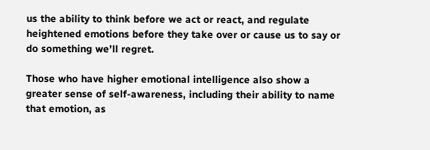us the ability to think before we act or react, and regulate heightened emotions before they take over or cause us to say or do something we’ll regret.

Those who have higher emotional intelligence also show a greater sense of self-awareness, including their ability to name that emotion, as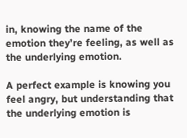in, knowing the name of the emotion they’re feeling, as well as the underlying emotion.

A perfect example is knowing you feel angry, but understanding that the underlying emotion is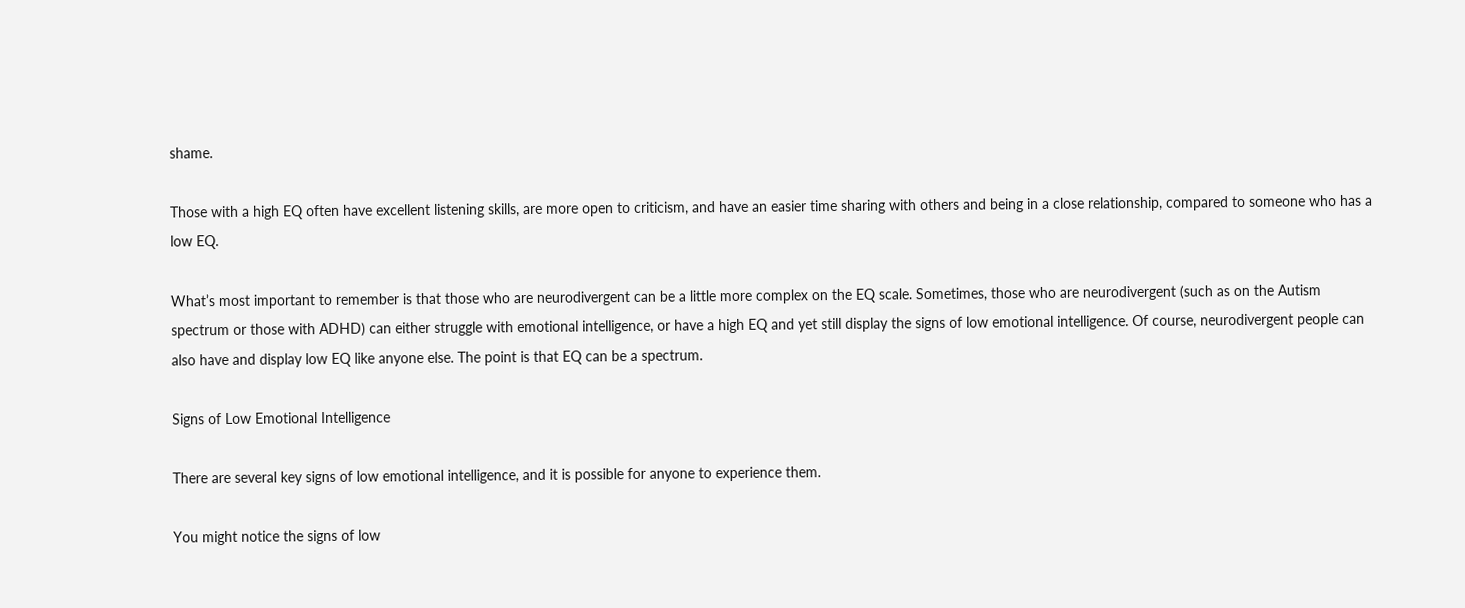shame.

Those with a high EQ often have excellent listening skills, are more open to criticism, and have an easier time sharing with others and being in a close relationship, compared to someone who has a low EQ.

What’s most important to remember is that those who are neurodivergent can be a little more complex on the EQ scale. Sometimes, those who are neurodivergent (such as on the Autism spectrum or those with ADHD) can either struggle with emotional intelligence, or have a high EQ and yet still display the signs of low emotional intelligence. Of course, neurodivergent people can also have and display low EQ like anyone else. The point is that EQ can be a spectrum.

Signs of Low Emotional Intelligence

There are several key signs of low emotional intelligence, and it is possible for anyone to experience them.

You might notice the signs of low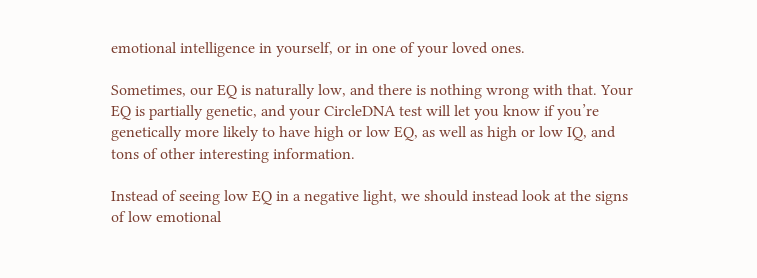emotional intelligence in yourself, or in one of your loved ones.

Sometimes, our EQ is naturally low, and there is nothing wrong with that. Your EQ is partially genetic, and your CircleDNA test will let you know if you’re genetically more likely to have high or low EQ, as well as high or low IQ, and tons of other interesting information.

Instead of seeing low EQ in a negative light, we should instead look at the signs of low emotional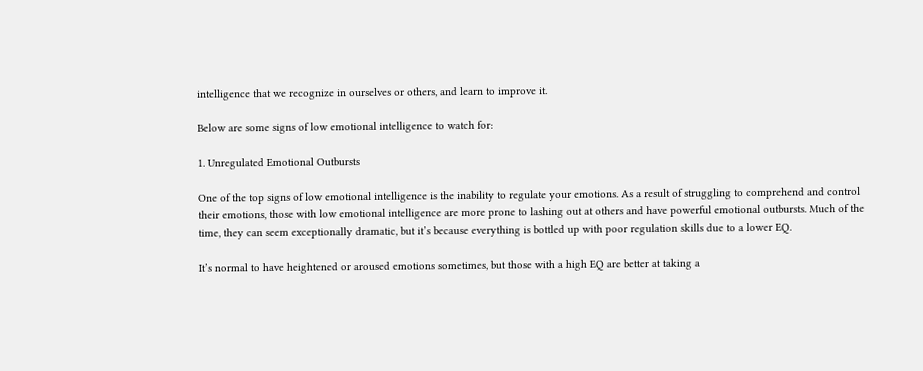intelligence that we recognize in ourselves or others, and learn to improve it.

Below are some signs of low emotional intelligence to watch for:

1. Unregulated Emotional Outbursts

One of the top signs of low emotional intelligence is the inability to regulate your emotions. As a result of struggling to comprehend and control their emotions, those with low emotional intelligence are more prone to lashing out at others and have powerful emotional outbursts. Much of the time, they can seem exceptionally dramatic, but it’s because everything is bottled up with poor regulation skills due to a lower EQ.

It’s normal to have heightened or aroused emotions sometimes, but those with a high EQ are better at taking a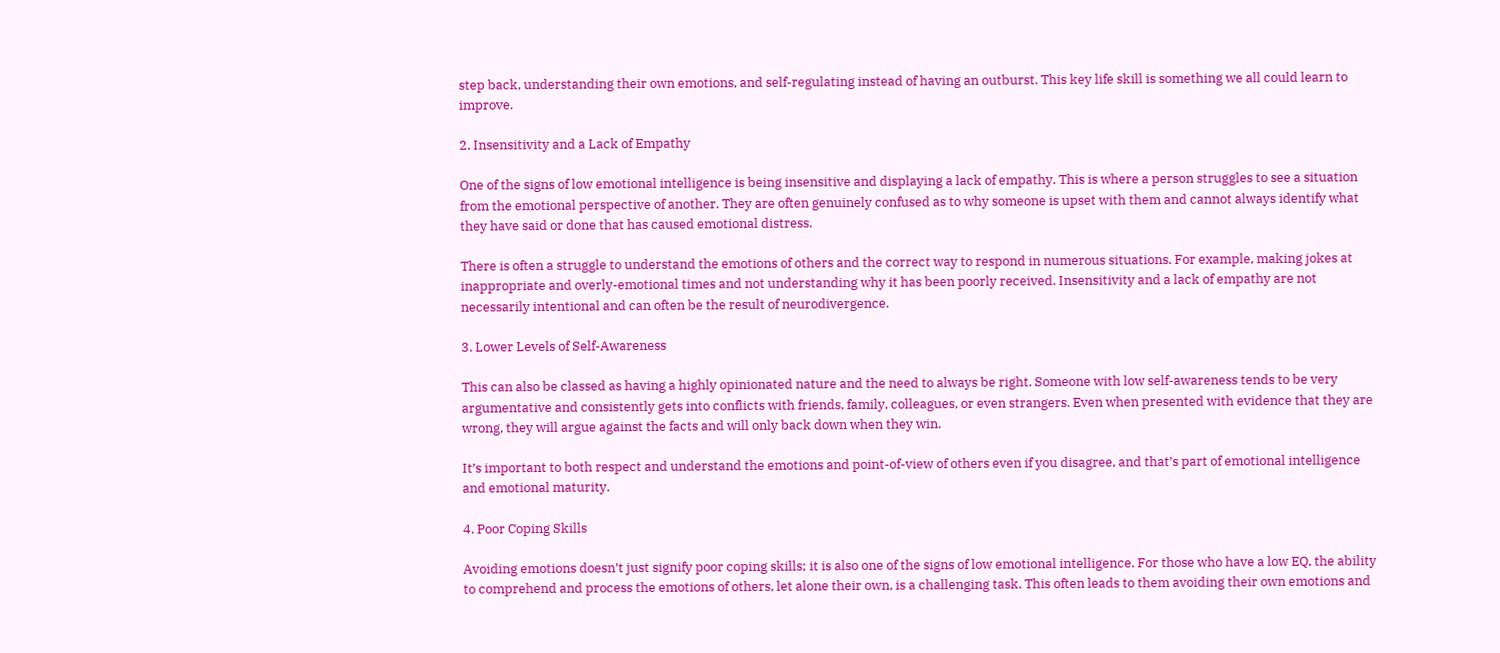step back, understanding their own emotions, and self-regulating instead of having an outburst. This key life skill is something we all could learn to improve.

2. Insensitivity and a Lack of Empathy

One of the signs of low emotional intelligence is being insensitive and displaying a lack of empathy. This is where a person struggles to see a situation from the emotional perspective of another. They are often genuinely confused as to why someone is upset with them and cannot always identify what they have said or done that has caused emotional distress.

There is often a struggle to understand the emotions of others and the correct way to respond in numerous situations. For example, making jokes at inappropriate and overly-emotional times and not understanding why it has been poorly received. Insensitivity and a lack of empathy are not necessarily intentional and can often be the result of neurodivergence.

3. Lower Levels of Self-Awareness

This can also be classed as having a highly opinionated nature and the need to always be right. Someone with low self-awareness tends to be very argumentative and consistently gets into conflicts with friends, family, colleagues, or even strangers. Even when presented with evidence that they are wrong, they will argue against the facts and will only back down when they win.

It’s important to both respect and understand the emotions and point-of-view of others even if you disagree, and that’s part of emotional intelligence and emotional maturity.

4. Poor Coping Skills

Avoiding emotions doesn’t just signify poor coping skills; it is also one of the signs of low emotional intelligence. For those who have a low EQ, the ability to comprehend and process the emotions of others, let alone their own, is a challenging task. This often leads to them avoiding their own emotions and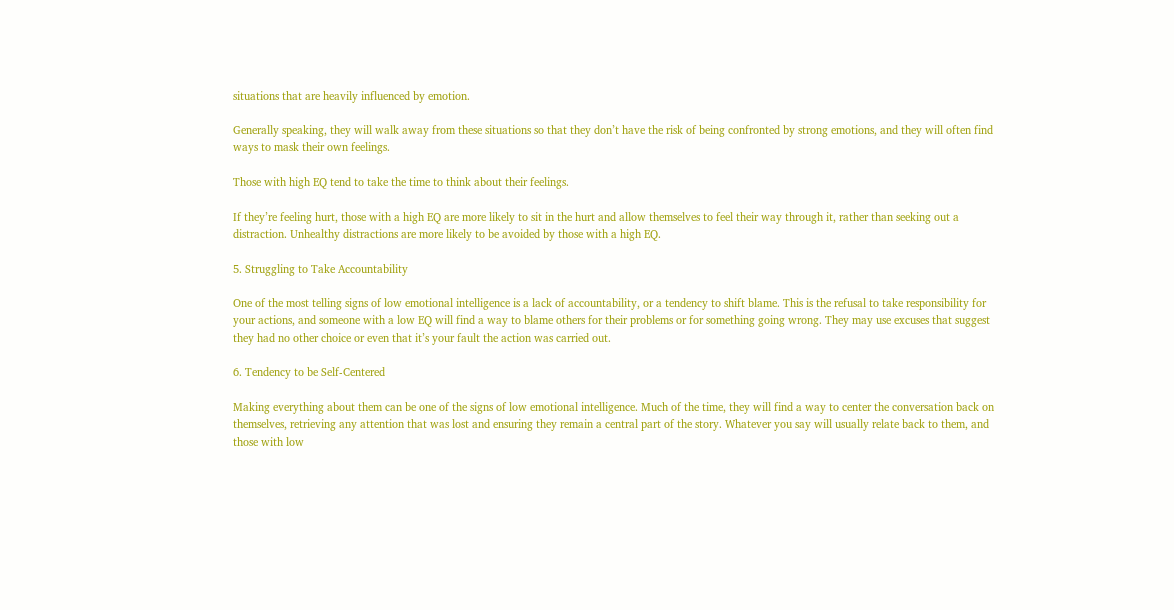situations that are heavily influenced by emotion.

Generally speaking, they will walk away from these situations so that they don’t have the risk of being confronted by strong emotions, and they will often find ways to mask their own feelings.

Those with high EQ tend to take the time to think about their feelings.

If they’re feeling hurt, those with a high EQ are more likely to sit in the hurt and allow themselves to feel their way through it, rather than seeking out a distraction. Unhealthy distractions are more likely to be avoided by those with a high EQ.

5. Struggling to Take Accountability

One of the most telling signs of low emotional intelligence is a lack of accountability, or a tendency to shift blame. This is the refusal to take responsibility for your actions, and someone with a low EQ will find a way to blame others for their problems or for something going wrong. They may use excuses that suggest they had no other choice or even that it’s your fault the action was carried out.

6. Tendency to be Self-Centered

Making everything about them can be one of the signs of low emotional intelligence. Much of the time, they will find a way to center the conversation back on themselves, retrieving any attention that was lost and ensuring they remain a central part of the story. Whatever you say will usually relate back to them, and those with low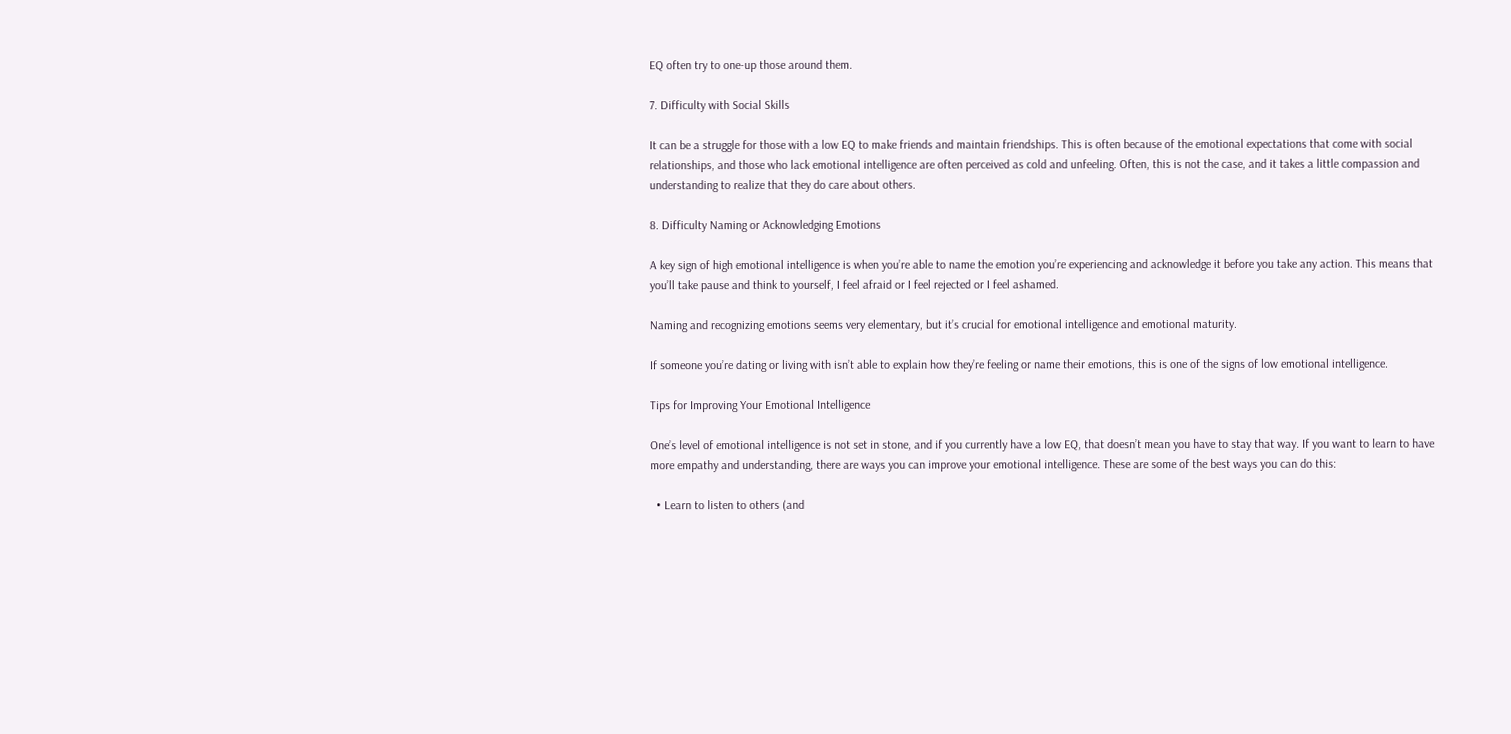EQ often try to one-up those around them.

7. Difficulty with Social Skills

It can be a struggle for those with a low EQ to make friends and maintain friendships. This is often because of the emotional expectations that come with social relationships, and those who lack emotional intelligence are often perceived as cold and unfeeling. Often, this is not the case, and it takes a little compassion and understanding to realize that they do care about others.

8. Difficulty Naming or Acknowledging Emotions

A key sign of high emotional intelligence is when you’re able to name the emotion you’re experiencing and acknowledge it before you take any action. This means that you’ll take pause and think to yourself, I feel afraid or I feel rejected or I feel ashamed.

Naming and recognizing emotions seems very elementary, but it’s crucial for emotional intelligence and emotional maturity.

If someone you’re dating or living with isn’t able to explain how they’re feeling or name their emotions, this is one of the signs of low emotional intelligence.

Tips for Improving Your Emotional Intelligence

One’s level of emotional intelligence is not set in stone, and if you currently have a low EQ, that doesn’t mean you have to stay that way. If you want to learn to have more empathy and understanding, there are ways you can improve your emotional intelligence. These are some of the best ways you can do this:

  • Learn to listen to others (and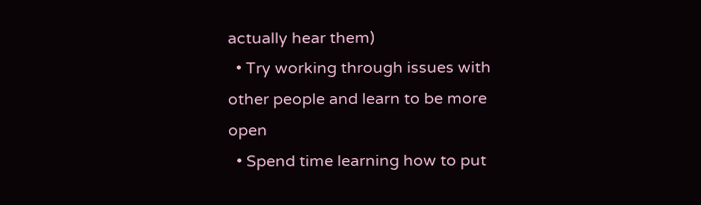actually hear them)
  • Try working through issues with other people and learn to be more open
  • Spend time learning how to put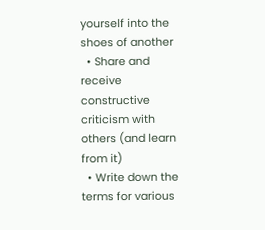yourself into the shoes of another
  • Share and receive constructive criticism with others (and learn from it)
  • Write down the terms for various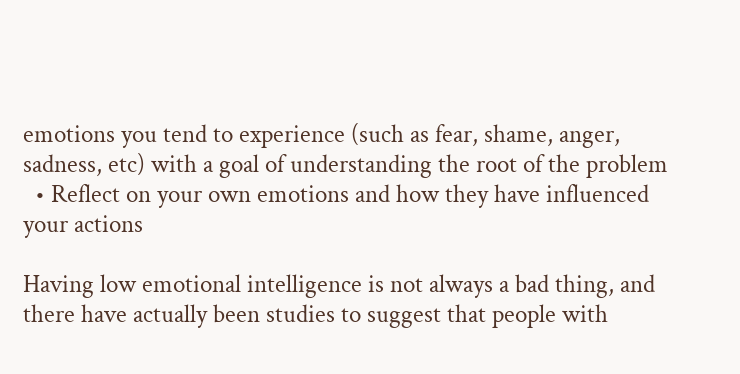emotions you tend to experience (such as fear, shame, anger, sadness, etc) with a goal of understanding the root of the problem
  • Reflect on your own emotions and how they have influenced your actions

Having low emotional intelligence is not always a bad thing, and there have actually been studies to suggest that people with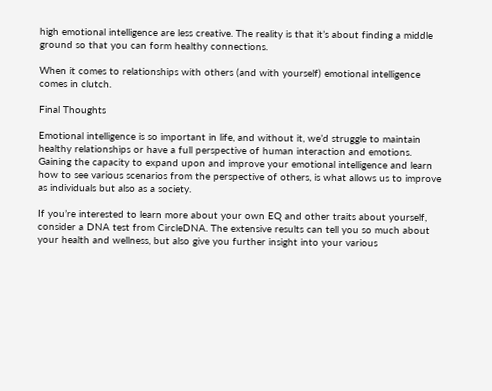high emotional intelligence are less creative. The reality is that it’s about finding a middle ground so that you can form healthy connections.

When it comes to relationships with others (and with yourself) emotional intelligence comes in clutch.

Final Thoughts

Emotional intelligence is so important in life, and without it, we’d struggle to maintain healthy relationships or have a full perspective of human interaction and emotions. Gaining the capacity to expand upon and improve your emotional intelligence and learn how to see various scenarios from the perspective of others, is what allows us to improve as individuals but also as a society.

If you’re interested to learn more about your own EQ and other traits about yourself, consider a DNA test from CircleDNA. The extensive results can tell you so much about your health and wellness, but also give you further insight into your various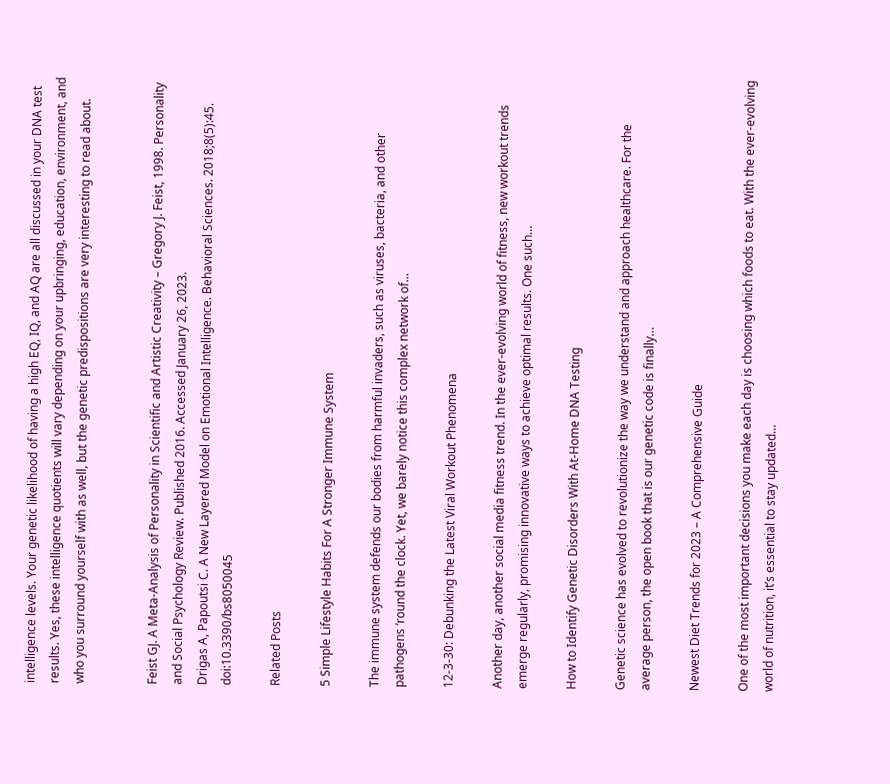intelligence levels. Your genetic likelihood of having a high EQ, IQ, and AQ are all discussed in your DNA test results. Yes, these intelligence quotients will vary depending on your upbringing, education, environment, and who you surround yourself with as well, but the genetic predispositions are very interesting to read about.


Feist GJ. A Meta-Analysis of Personality in Scientific and Artistic Creativity – Gregory J. Feist, 1998. Personality and Social Psychology Review. Published 2016. Accessed January 26, 2023.
Drigas A, Papoutsi C. A New Layered Model on Emotional Intelligence. Behavioral Sciences. 2018;8(5):45. doi:10.3390/bs8050045

Related Posts

5 Simple Lifestyle Habits For A Stronger Immune System

The immune system defends our bodies from harmful invaders, such as viruses, bacteria, and other pathogens ‘round the clock. Yet, we barely notice this complex network of…

12-3-30: Debunking the Latest Viral Workout Phenomena

Another day, another social media fitness trend. In the ever-evolving world of fitness, new workout trends emerge regularly, promising innovative ways to achieve optimal results. One such…

How to Identify Genetic Disorders With At-Home DNA Testing

Genetic science has evolved to revolutionize the way we understand and approach healthcare. For the average person, the open book that is our genetic code is finally…

Newest Diet Trends for 2023 – A Comprehensive Guide

One of the most important decisions you make each day is choosing which foods to eat. With the ever-evolving world of nutrition, it’s essential to stay updated…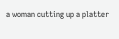a woman cutting up a platter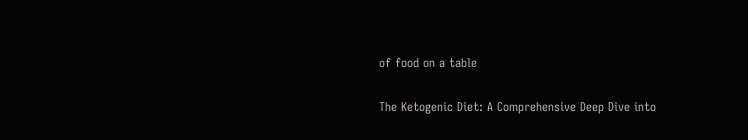of food on a table

The Ketogenic Diet: A Comprehensive Deep Dive into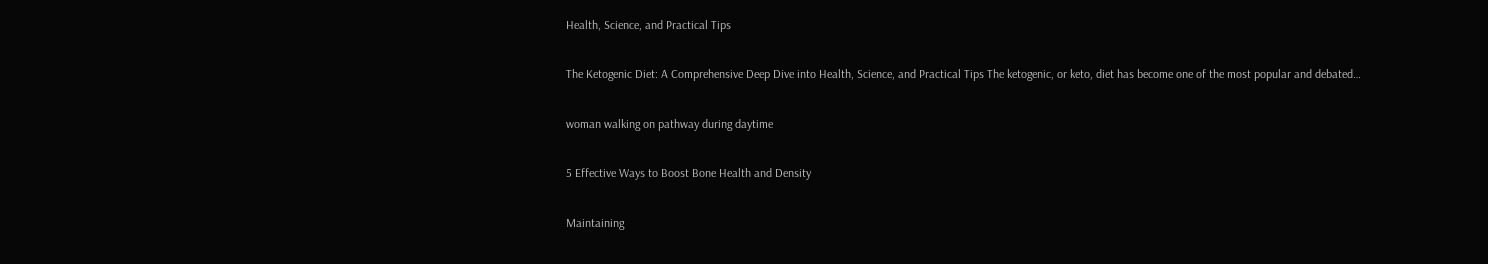Health, Science, and Practical Tips

The Ketogenic Diet: A Comprehensive Deep Dive into Health, Science, and Practical Tips The ketogenic, or keto, diet has become one of the most popular and debated…

woman walking on pathway during daytime

5 Effective Ways to Boost Bone Health and Density

Maintaining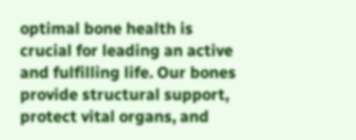optimal bone health is crucial for leading an active and fulfilling life. Our bones provide structural support, protect vital organs, and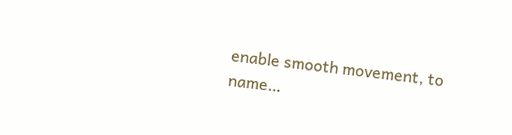enable smooth movement, to name…